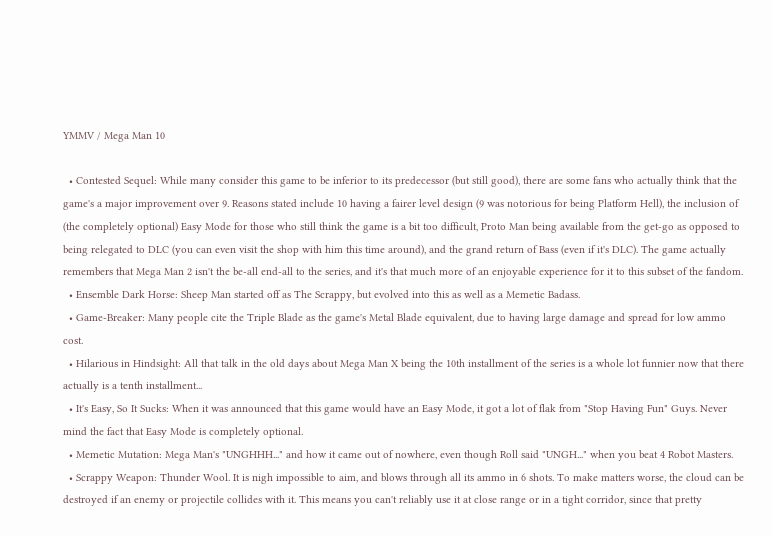YMMV / Mega Man 10

  • Contested Sequel: While many consider this game to be inferior to its predecessor (but still good), there are some fans who actually think that the game's a major improvement over 9. Reasons stated include 10 having a fairer level design (9 was notorious for being Platform Hell), the inclusion of (the completely optional) Easy Mode for those who still think the game is a bit too difficult, Proto Man being available from the get-go as opposed to being relegated to DLC (you can even visit the shop with him this time around), and the grand return of Bass (even if it's DLC). The game actually remembers that Mega Man 2 isn't the be-all end-all to the series, and it's that much more of an enjoyable experience for it to this subset of the fandom.
  • Ensemble Dark Horse: Sheep Man started off as The Scrappy, but evolved into this as well as a Memetic Badass.
  • Game-Breaker: Many people cite the Triple Blade as the game's Metal Blade equivalent, due to having large damage and spread for low ammo cost.
  • Hilarious in Hindsight: All that talk in the old days about Mega Man X being the 10th installment of the series is a whole lot funnier now that there actually is a tenth installment...
  • It's Easy, So It Sucks: When it was announced that this game would have an Easy Mode, it got a lot of flak from "Stop Having Fun" Guys. Never mind the fact that Easy Mode is completely optional.
  • Memetic Mutation: Mega Man's "UNGHHH..." and how it came out of nowhere, even though Roll said "UNGH..." when you beat 4 Robot Masters.
  • Scrappy Weapon: Thunder Wool. It is nigh impossible to aim, and blows through all its ammo in 6 shots. To make matters worse, the cloud can be destroyed if an enemy or projectile collides with it. This means you can't reliably use it at close range or in a tight corridor, since that pretty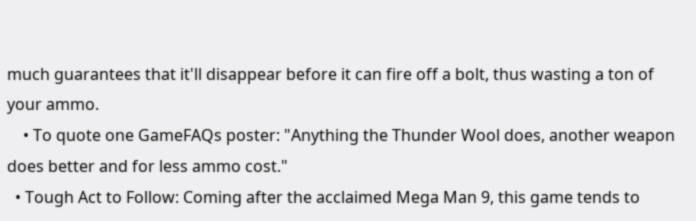much guarantees that it'll disappear before it can fire off a bolt, thus wasting a ton of your ammo.
    • To quote one GameFAQs poster: "Anything the Thunder Wool does, another weapon does better and for less ammo cost."
  • Tough Act to Follow: Coming after the acclaimed Mega Man 9, this game tends to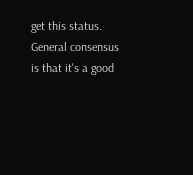get this status. General consensus is that it's a good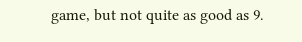game, but not quite as good as 9.